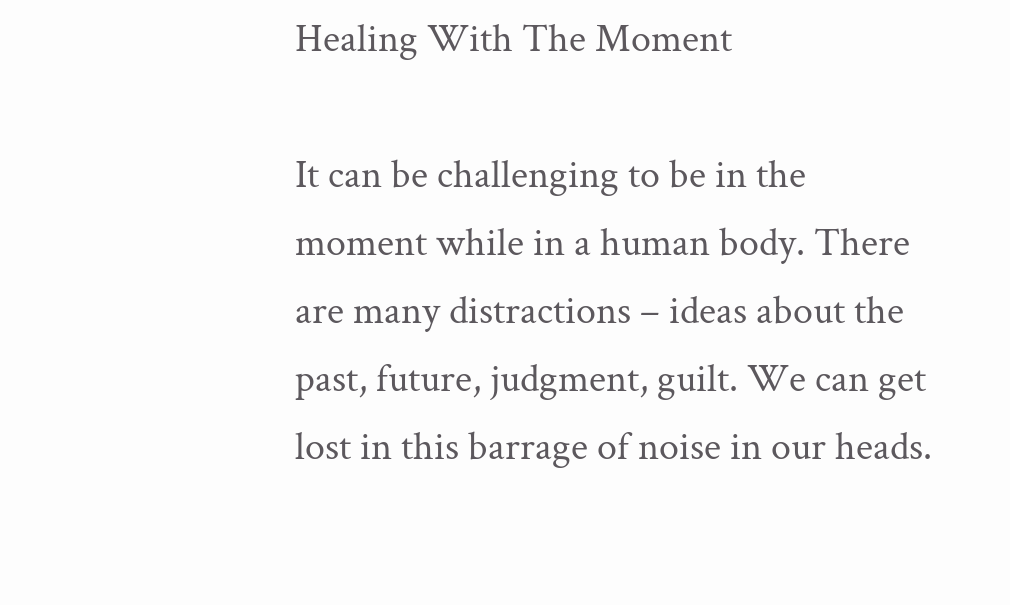Healing With The Moment

It can be challenging to be in the moment while in a human body. There are many distractions – ideas about the past, future, judgment, guilt. We can get lost in this barrage of noise in our heads.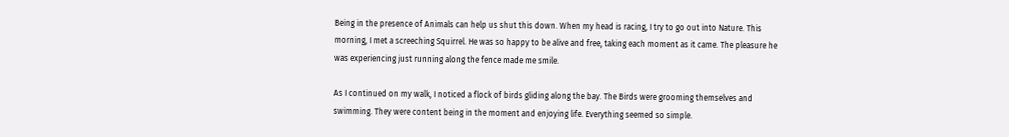Being in the presence of Animals can help us shut this down. When my head is racing, I try to go out into Nature. This morning, I met a screeching Squirrel. He was so happy to be alive and free, taking each moment as it came. The pleasure he was experiencing just running along the fence made me smile.

As I continued on my walk, I noticed a flock of birds gliding along the bay. The Birds were grooming themselves and swimming. They were content being in the moment and enjoying life. Everything seemed so simple.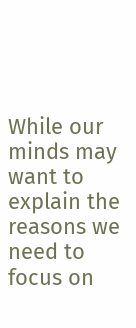While our minds may want to explain the reasons we need to focus on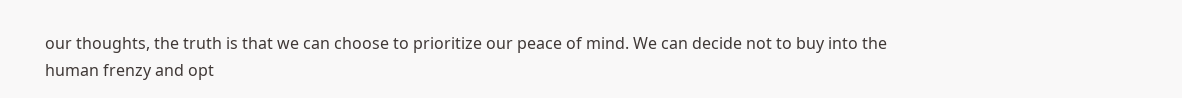our thoughts, the truth is that we can choose to prioritize our peace of mind. We can decide not to buy into the human frenzy and opt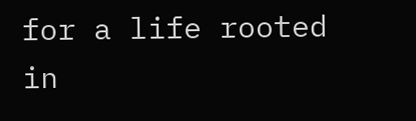for a life rooted in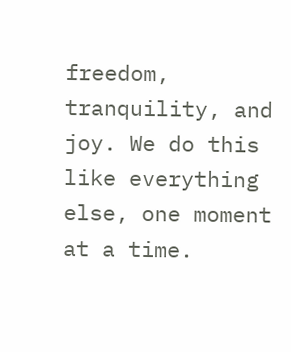freedom, tranquility, and joy. We do this like everything else, one moment at a time.